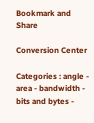Bookmark and Share

Conversion Center

Categories : angle - area - bandwidth - bits and bytes -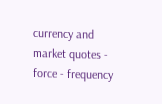currency and market quotes - force - frequency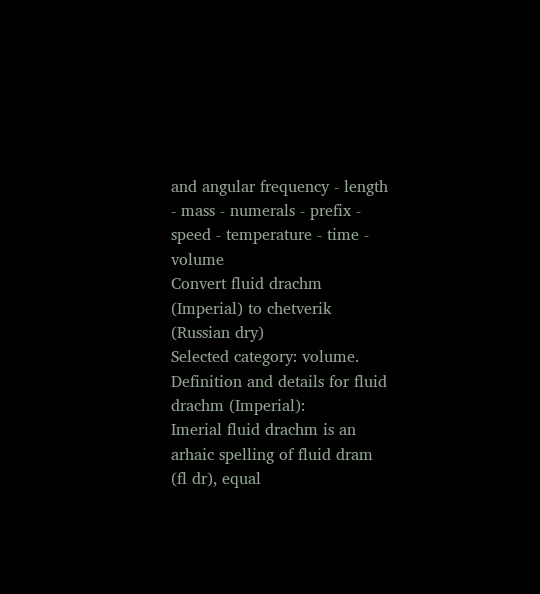and angular frequency - length - mass - numerals - prefix - speed - temperature - time - volume
Convert fluid drachm (Imperial) to chetverik (Russian dry)
Selected category: volume.
Definition and details for fluid drachm (Imperial):
Imerial fluid drachm is an arhaic spelling of fluid dram (fl dr), equal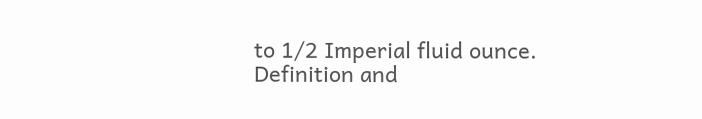to 1/2 Imperial fluid ounce.
Definition and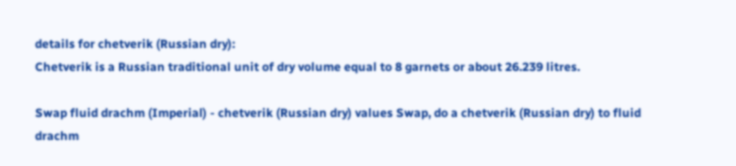details for chetverik (Russian dry):
Chetverik is a Russian traditional unit of dry volume equal to 8 garnets or about 26.239 litres.

Swap fluid drachm (Imperial) - chetverik (Russian dry) values Swap, do a chetverik (Russian dry) to fluid drachm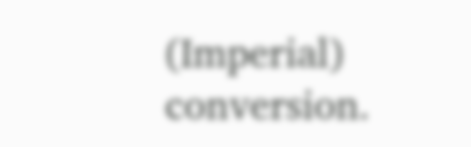(Imperial) conversion.